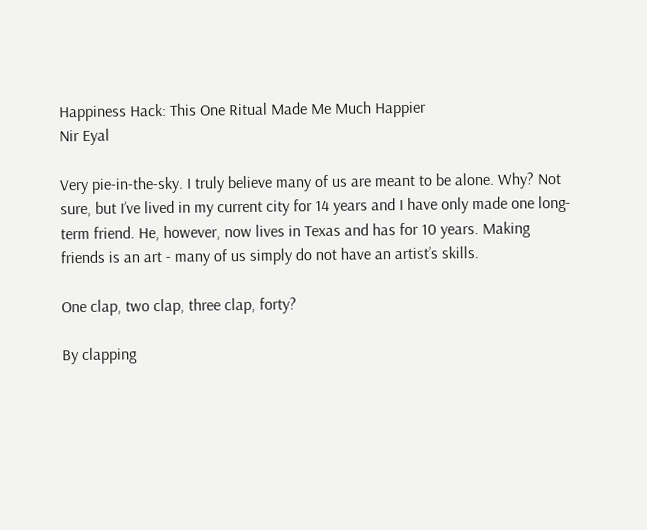Happiness Hack: This One Ritual Made Me Much Happier
Nir Eyal

Very pie-in-the-sky. I truly believe many of us are meant to be alone. Why? Not sure, but I’ve lived in my current city for 14 years and I have only made one long-term friend. He, however, now lives in Texas and has for 10 years. Making friends is an art - many of us simply do not have an artist’s skills.

One clap, two clap, three clap, forty?

By clapping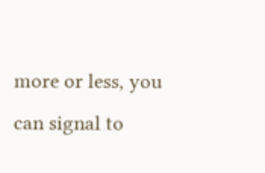more or less, you can signal to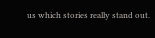us which stories really stand out.